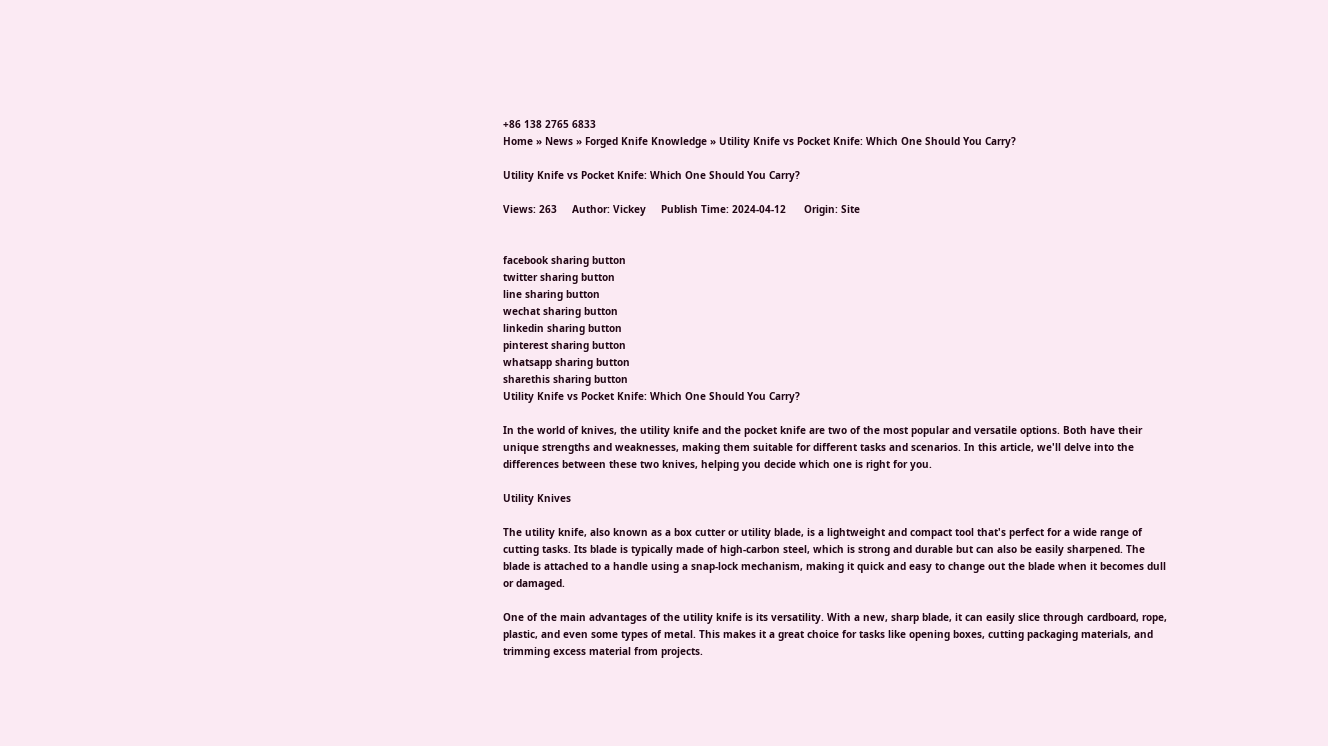+86 138 2765 6833
Home » News » Forged Knife Knowledge » Utility Knife vs Pocket Knife: Which One Should You Carry?

Utility Knife vs Pocket Knife: Which One Should You Carry?

Views: 263     Author: Vickey     Publish Time: 2024-04-12      Origin: Site


facebook sharing button
twitter sharing button
line sharing button
wechat sharing button
linkedin sharing button
pinterest sharing button
whatsapp sharing button
sharethis sharing button
Utility Knife vs Pocket Knife: Which One Should You Carry?

In the world of knives, the utility knife and the pocket knife are two of the most popular and versatile options. Both have their unique strengths and weaknesses, making them suitable for different tasks and scenarios. In this article, we'll delve into the differences between these two knives, helping you decide which one is right for you.

Utility Knives

The utility knife, also known as a box cutter or utility blade, is a lightweight and compact tool that's perfect for a wide range of cutting tasks. Its blade is typically made of high-carbon steel, which is strong and durable but can also be easily sharpened. The blade is attached to a handle using a snap-lock mechanism, making it quick and easy to change out the blade when it becomes dull or damaged.

One of the main advantages of the utility knife is its versatility. With a new, sharp blade, it can easily slice through cardboard, rope, plastic, and even some types of metal. This makes it a great choice for tasks like opening boxes, cutting packaging materials, and trimming excess material from projects.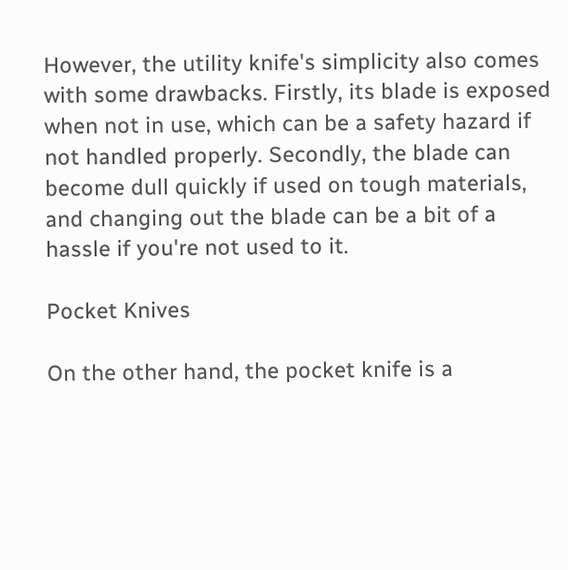However, the utility knife's simplicity also comes with some drawbacks. Firstly, its blade is exposed when not in use, which can be a safety hazard if not handled properly. Secondly, the blade can become dull quickly if used on tough materials, and changing out the blade can be a bit of a hassle if you're not used to it.

Pocket Knives

On the other hand, the pocket knife is a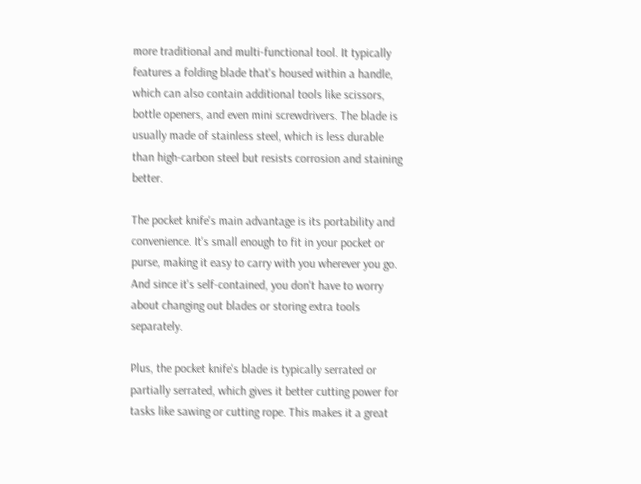more traditional and multi-functional tool. It typically features a folding blade that's housed within a handle, which can also contain additional tools like scissors, bottle openers, and even mini screwdrivers. The blade is usually made of stainless steel, which is less durable than high-carbon steel but resists corrosion and staining better.

The pocket knife's main advantage is its portability and convenience. It's small enough to fit in your pocket or purse, making it easy to carry with you wherever you go. And since it's self-contained, you don't have to worry about changing out blades or storing extra tools separately.

Plus, the pocket knife's blade is typically serrated or partially serrated, which gives it better cutting power for tasks like sawing or cutting rope. This makes it a great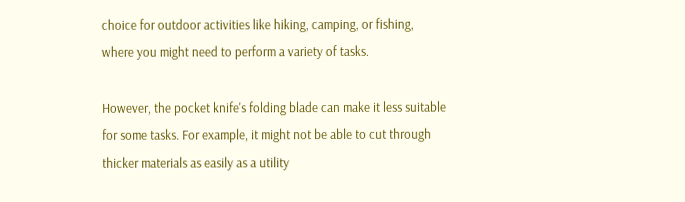choice for outdoor activities like hiking, camping, or fishing, where you might need to perform a variety of tasks.

However, the pocket knife's folding blade can make it less suitable for some tasks. For example, it might not be able to cut through thicker materials as easily as a utility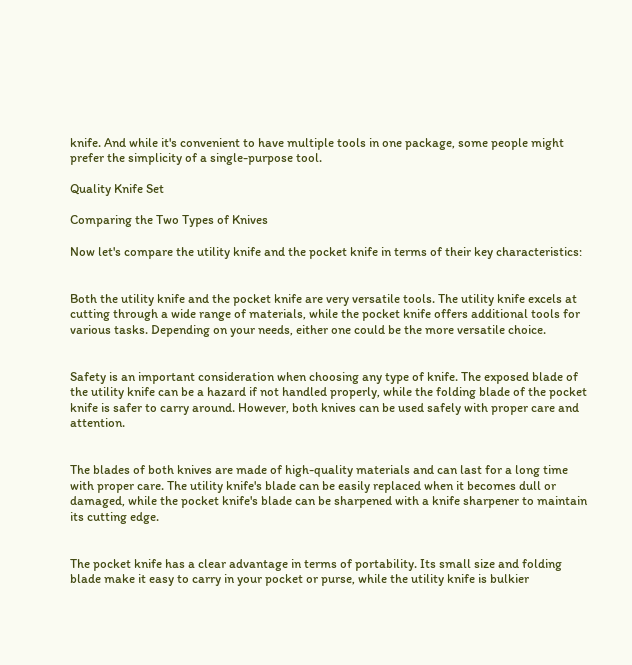knife. And while it's convenient to have multiple tools in one package, some people might prefer the simplicity of a single-purpose tool.

Quality Knife Set

Comparing the Two Types of Knives

Now let's compare the utility knife and the pocket knife in terms of their key characteristics:


Both the utility knife and the pocket knife are very versatile tools. The utility knife excels at cutting through a wide range of materials, while the pocket knife offers additional tools for various tasks. Depending on your needs, either one could be the more versatile choice.


Safety is an important consideration when choosing any type of knife. The exposed blade of the utility knife can be a hazard if not handled properly, while the folding blade of the pocket knife is safer to carry around. However, both knives can be used safely with proper care and attention.


The blades of both knives are made of high-quality materials and can last for a long time with proper care. The utility knife's blade can be easily replaced when it becomes dull or damaged, while the pocket knife's blade can be sharpened with a knife sharpener to maintain its cutting edge.


The pocket knife has a clear advantage in terms of portability. Its small size and folding blade make it easy to carry in your pocket or purse, while the utility knife is bulkier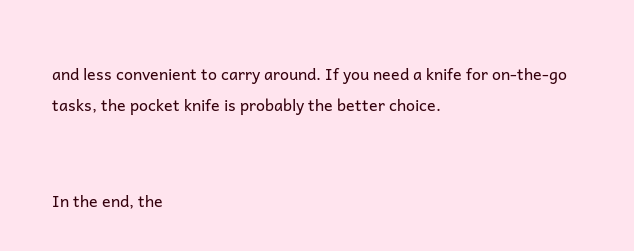and less convenient to carry around. If you need a knife for on-the-go tasks, the pocket knife is probably the better choice.


In the end, the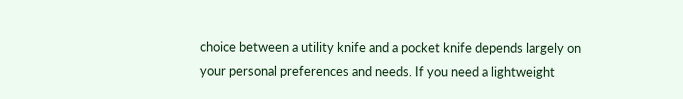choice between a utility knife and a pocket knife depends largely on your personal preferences and needs. If you need a lightweight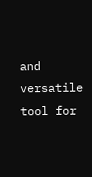and versatile tool for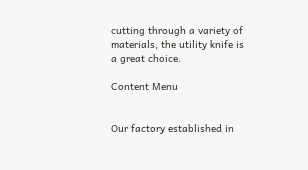cutting through a variety of materials, the utility knife is a great choice.

Content Menu


Our factory established in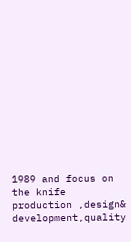1989 and focus on the knife production ,design& development,quality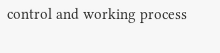control and working process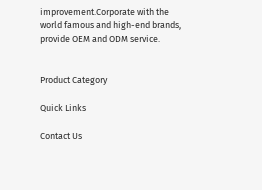improvement.Corporate with the world famous and high-end brands, provide OEM and ODM service.


Product Category

Quick Links

Contact Us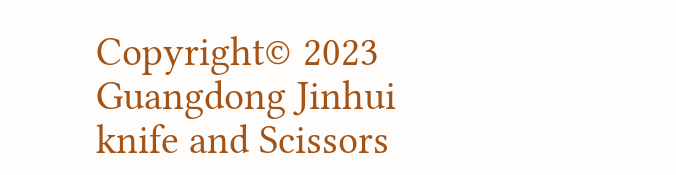Copyright© 2023 Guangdong Jinhui knife and Scissors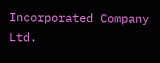Incorporated Company Ltd.